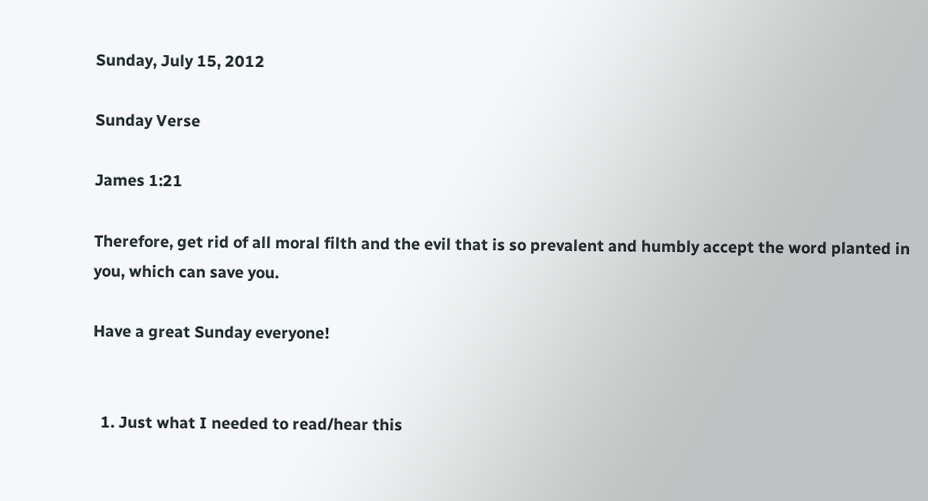Sunday, July 15, 2012

Sunday Verse

James 1:21

Therefore, get rid of all moral filth and the evil that is so prevalent and humbly accept the word planted in you, which can save you.

Have a great Sunday everyone!


  1. Just what I needed to read/hear this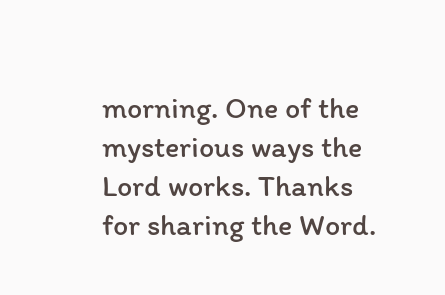morning. One of the mysterious ways the Lord works. Thanks for sharing the Word.